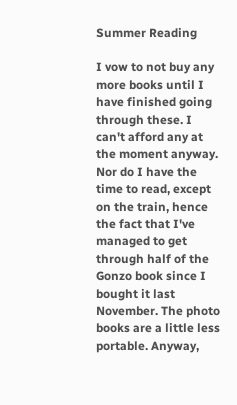Summer Reading

I vow to not buy any more books until I have finished going through these. I can't afford any at the moment anyway. Nor do I have the time to read, except on the train, hence the fact that I've managed to get through half of the Gonzo book since I bought it last November. The photo books are a little less portable. Anyway,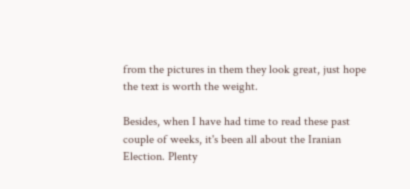from the pictures in them they look great, just hope the text is worth the weight.

Besides, when I have had time to read these past couple of weeks, it's been all about the Iranian Election. Plenty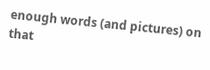enough words (and pictures) on that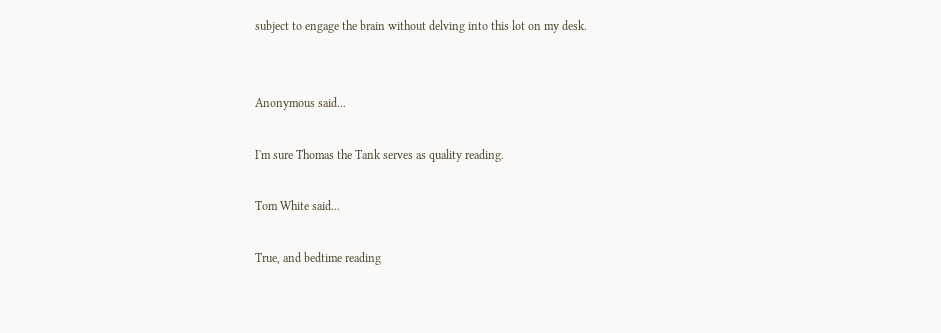subject to engage the brain without delving into this lot on my desk.


Anonymous said...

I'm sure Thomas the Tank serves as quality reading.

Tom White said...

True, and bedtime reading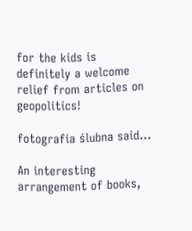for the kids is definitely a welcome relief from articles on geopolitics!

fotografia ślubna said...

An interesting arrangement of books,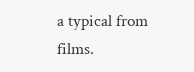a typical from films.